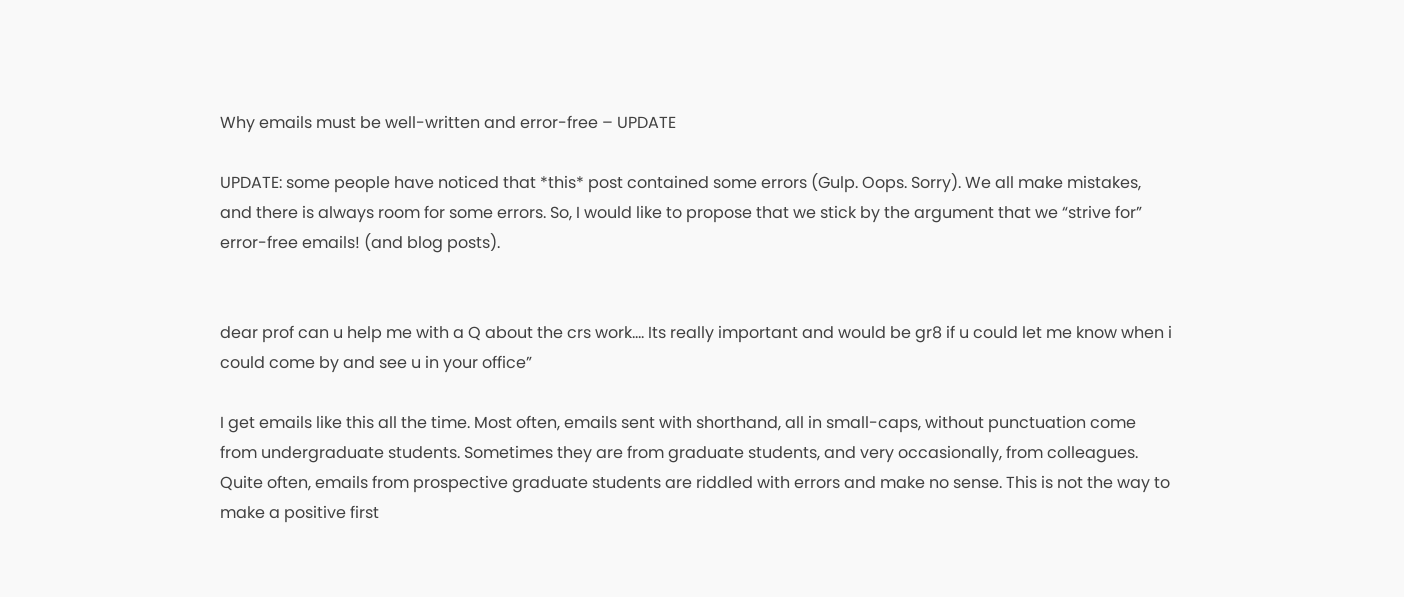Why emails must be well-written and error-free – UPDATE

UPDATE: some people have noticed that *this* post contained some errors (Gulp. Oops. Sorry). We all make mistakes, and there is always room for some errors. So, I would like to propose that we stick by the argument that we “strive for” error-free emails! (and blog posts).


dear prof can u help me with a Q about the crs work…. Its really important and would be gr8 if u could let me know when i could come by and see u in your office”

I get emails like this all the time. Most often, emails sent with shorthand, all in small-caps, without punctuation come from undergraduate students. Sometimes they are from graduate students, and very occasionally, from colleagues.  Quite often, emails from prospective graduate students are riddled with errors and make no sense. This is not the way to make a positive first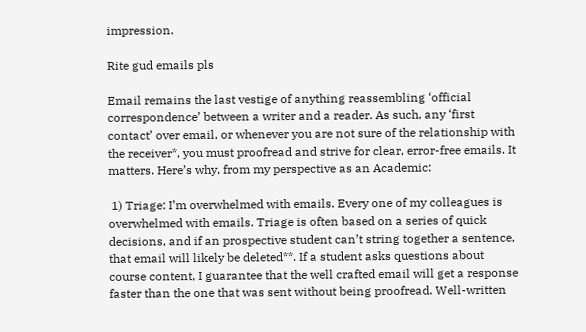impression.

Rite gud emails pls

Email remains the last vestige of anything reassembling ‘official correspondence’ between a writer and a reader. As such, any ‘first contact’ over email, or whenever you are not sure of the relationship with the receiver*, you must proofread and strive for clear, error-free emails. It matters. Here’s why, from my perspective as an Academic:

 1) Triage: I’m overwhelmed with emails. Every one of my colleagues is overwhelmed with emails. Triage is often based on a series of quick decisions, and if an prospective student can’t string together a sentence, that email will likely be deleted**. If a student asks questions about course content, I guarantee that the well crafted email will get a response faster than the one that was sent without being proofread. Well-written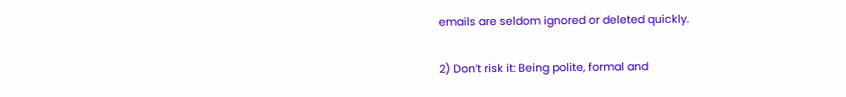emails are seldom ignored or deleted quickly.

2) Don’t risk it: Being polite, formal and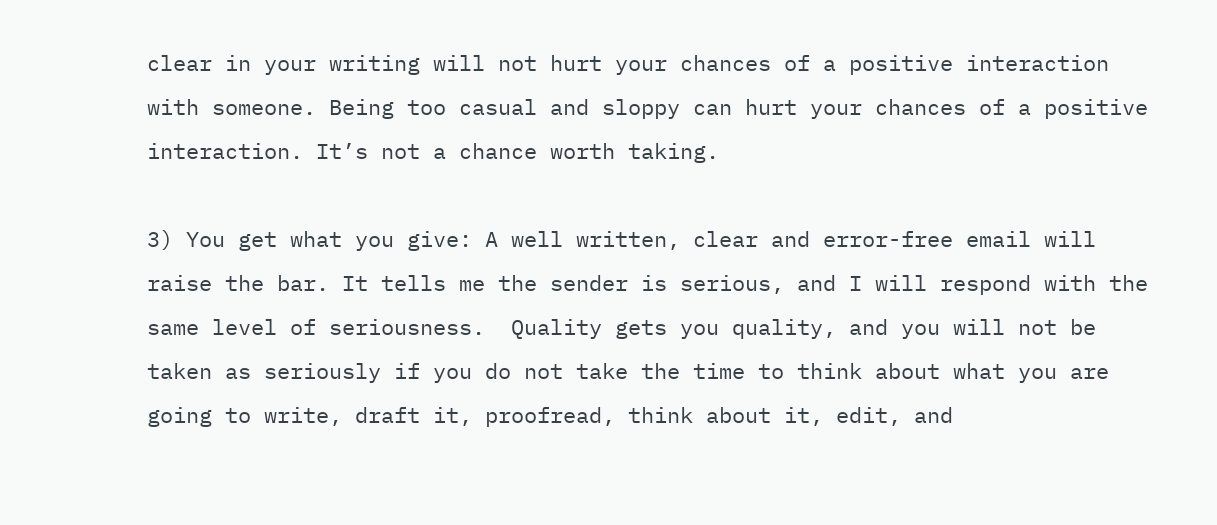clear in your writing will not hurt your chances of a positive interaction with someone. Being too casual and sloppy can hurt your chances of a positive interaction. It’s not a chance worth taking.

3) You get what you give: A well written, clear and error-free email will raise the bar. It tells me the sender is serious, and I will respond with the same level of seriousness.  Quality gets you quality, and you will not be taken as seriously if you do not take the time to think about what you are going to write, draft it, proofread, think about it, edit, and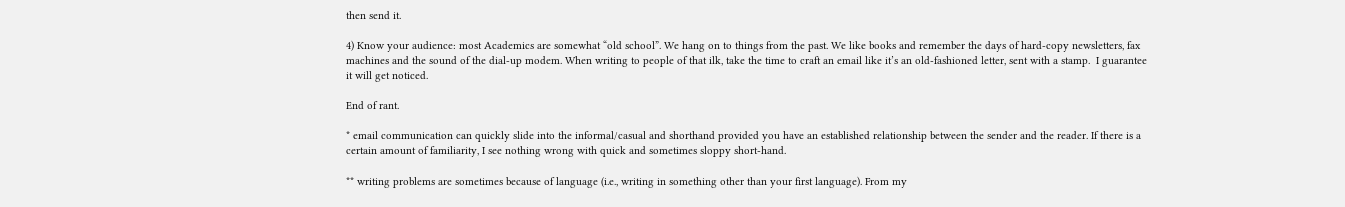then send it.

4) Know your audience: most Academics are somewhat “old school”. We hang on to things from the past. We like books and remember the days of hard-copy newsletters, fax machines and the sound of the dial-up modem. When writing to people of that ilk, take the time to craft an email like it’s an old-fashioned letter, sent with a stamp.  I guarantee it will get noticed.

End of rant.

* email communication can quickly slide into the informal/casual and shorthand provided you have an established relationship between the sender and the reader. If there is a certain amount of familiarity, I see nothing wrong with quick and sometimes sloppy short-hand.

** writing problems are sometimes because of language (i.e., writing in something other than your first language). From my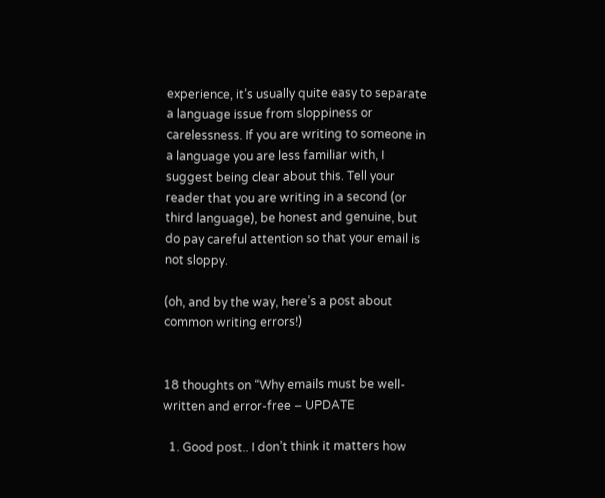experience, it’s usually quite easy to separate a language issue from sloppiness or carelessness. If you are writing to someone in a language you are less familiar with, I suggest being clear about this. Tell your reader that you are writing in a second (or third language), be honest and genuine, but do pay careful attention so that your email is not sloppy.

(oh, and by the way, here’s a post about common writing errors!)


18 thoughts on “Why emails must be well-written and error-free – UPDATE

  1. Good post.. I don’t think it matters how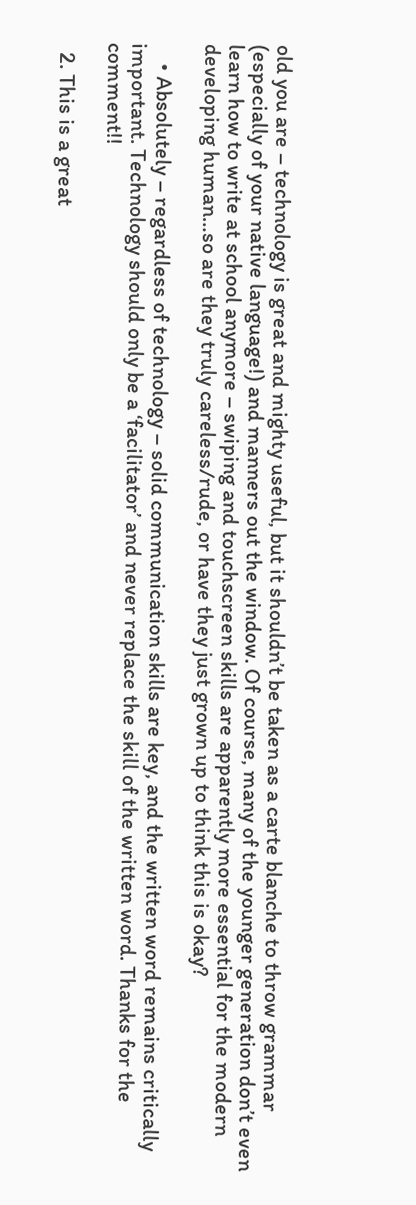old you are – technology is great and mighty useful, but it shouldn’t be taken as a carte blanche to throw grammar (especially of your native language!) and manners out the window. Of course, many of the younger generation don’t even learn how to write at school anymore – swiping and touchscreen skills are apparently more essential for the modern developing human…so are they truly careless/rude, or have they just grown up to think this is okay?

    • Absolutely – regardless of technology – solid communication skills are key, and the written word remains critically important. Technology should only be a ‘facilitator’ and never replace the skill of the written word. Thanks for the comment!!

  2. This is a great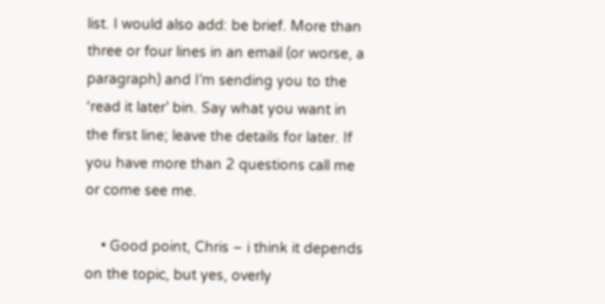list. I would also add: be brief. More than three or four lines in an email (or worse, a paragraph) and I’m sending you to the ‘read it later’ bin. Say what you want in the first line; leave the details for later. If you have more than 2 questions call me or come see me.

    • Good point, Chris – i think it depends on the topic, but yes, overly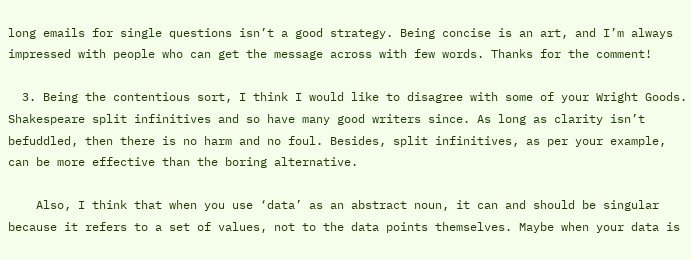long emails for single questions isn’t a good strategy. Being concise is an art, and I’m always impressed with people who can get the message across with few words. Thanks for the comment!

  3. Being the contentious sort, I think I would like to disagree with some of your Wright Goods. Shakespeare split infinitives and so have many good writers since. As long as clarity isn’t befuddled, then there is no harm and no foul. Besides, split infinitives, as per your example, can be more effective than the boring alternative.

    Also, I think that when you use ‘data’ as an abstract noun, it can and should be singular because it refers to a set of values, not to the data points themselves. Maybe when your data is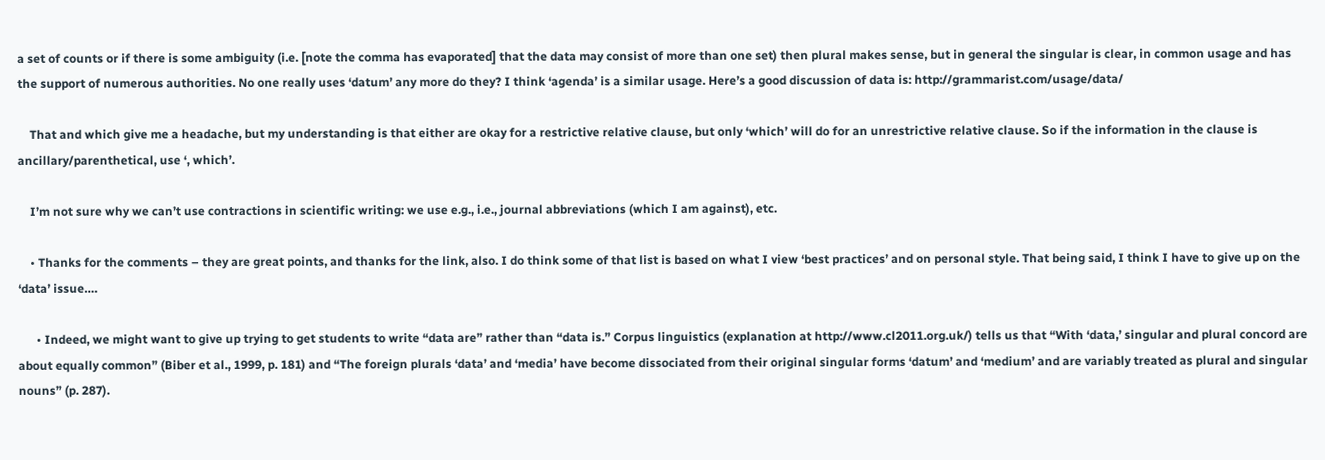a set of counts or if there is some ambiguity (i.e. [note the comma has evaporated] that the data may consist of more than one set) then plural makes sense, but in general the singular is clear, in common usage and has the support of numerous authorities. No one really uses ‘datum’ any more do they? I think ‘agenda’ is a similar usage. Here’s a good discussion of data is: http://grammarist.com/usage/data/

    That and which give me a headache, but my understanding is that either are okay for a restrictive relative clause, but only ‘which’ will do for an unrestrictive relative clause. So if the information in the clause is ancillary/parenthetical, use ‘, which’.

    I’m not sure why we can’t use contractions in scientific writing: we use e.g., i.e., journal abbreviations (which I am against), etc.

    • Thanks for the comments – they are great points, and thanks for the link, also. I do think some of that list is based on what I view ‘best practices’ and on personal style. That being said, I think I have to give up on the ‘data’ issue….

      • Indeed, we might want to give up trying to get students to write “data are” rather than “data is.” Corpus linguistics (explanation at http://www.cl2011.org.uk/) tells us that “With ‘data,’ singular and plural concord are about equally common” (Biber et al., 1999, p. 181) and “The foreign plurals ‘data’ and ‘media’ have become dissociated from their original singular forms ‘datum’ and ‘medium’ and are variably treated as plural and singular nouns” (p. 287).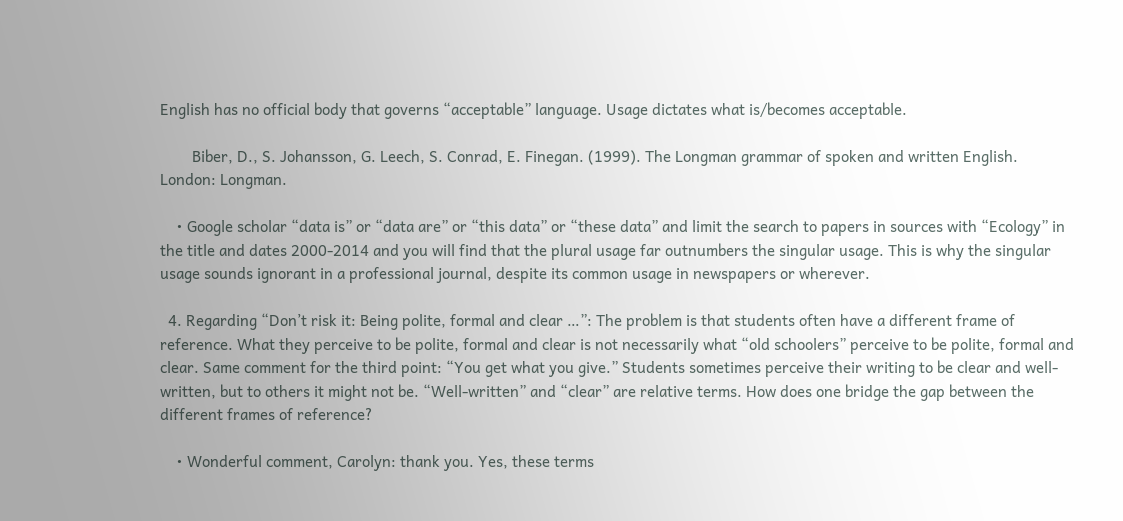English has no official body that governs “acceptable” language. Usage dictates what is/becomes acceptable.

        Biber, D., S. Johansson, G. Leech, S. Conrad, E. Finegan. (1999). The Longman grammar of spoken and written English. London: Longman.

    • Google scholar “data is” or “data are” or “this data” or “these data” and limit the search to papers in sources with “Ecology” in the title and dates 2000-2014 and you will find that the plural usage far outnumbers the singular usage. This is why the singular usage sounds ignorant in a professional journal, despite its common usage in newspapers or wherever.

  4. Regarding “Don’t risk it: Being polite, formal and clear …”: The problem is that students often have a different frame of reference. What they perceive to be polite, formal and clear is not necessarily what “old schoolers” perceive to be polite, formal and clear. Same comment for the third point: “You get what you give.” Students sometimes perceive their writing to be clear and well-written, but to others it might not be. “Well-written” and “clear” are relative terms. How does one bridge the gap between the different frames of reference?

    • Wonderful comment, Carolyn: thank you. Yes, these terms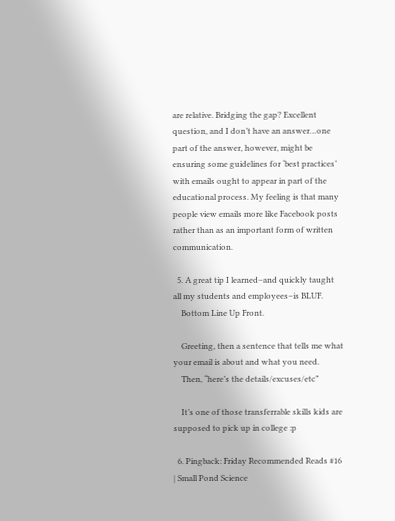are relative. Bridging the gap? Excellent question, and I don’t have an answer…one part of the answer, however, might be ensuring some guidelines for ‘best practices’ with emails ought to appear in part of the educational process. My feeling is that many people view emails more like Facebook posts rather than as an important form of written communication.

  5. A great tip I learned–and quickly taught all my students and employees–is BLUF.
    Bottom Line Up Front.

    Greeting, then a sentence that tells me what your email is about and what you need.
    Then, “here’s the details/excuses/etc”

    It’s one of those transferrable skills kids are supposed to pick up in college :p

  6. Pingback: Friday Recommended Reads #16 | Small Pond Science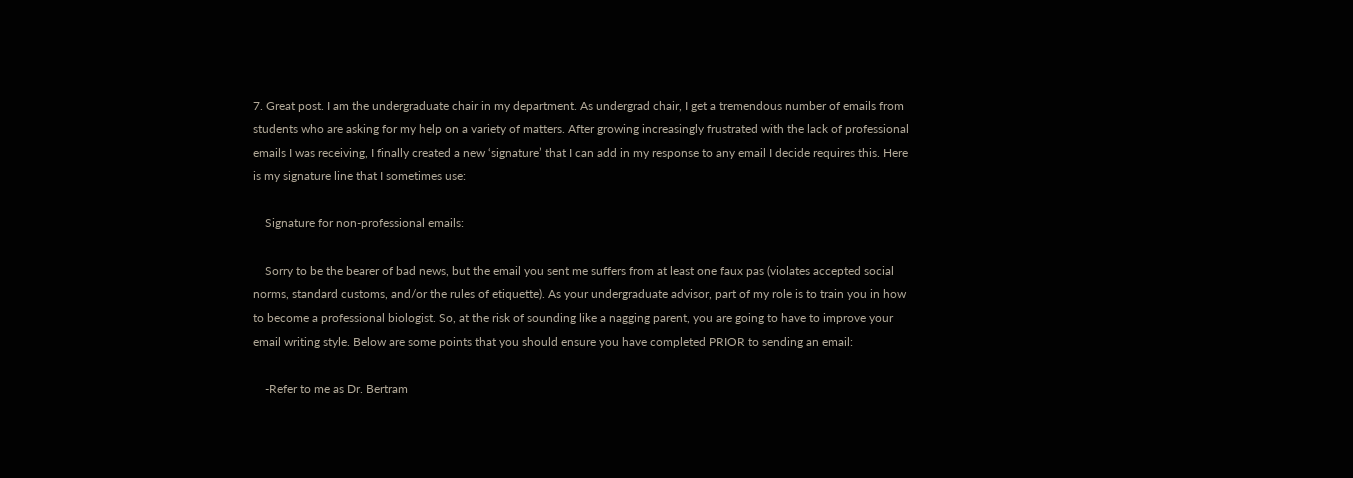7. Great post. I am the undergraduate chair in my department. As undergrad chair, I get a tremendous number of emails from students who are asking for my help on a variety of matters. After growing increasingly frustrated with the lack of professional emails I was receiving, I finally created a new ‘signature’ that I can add in my response to any email I decide requires this. Here is my signature line that I sometimes use:

    Signature for non-professional emails:

    Sorry to be the bearer of bad news, but the email you sent me suffers from at least one faux pas (violates accepted social norms, standard customs, and/or the rules of etiquette). As your undergraduate advisor, part of my role is to train you in how to become a professional biologist. So, at the risk of sounding like a nagging parent, you are going to have to improve your email writing style. Below are some points that you should ensure you have completed PRIOR to sending an email:

    -Refer to me as Dr. Bertram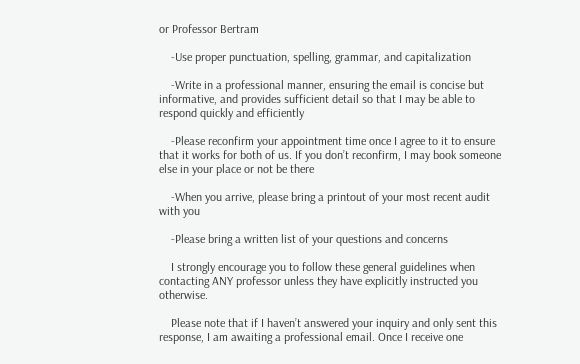or Professor Bertram

    -Use proper punctuation, spelling, grammar, and capitalization

    -Write in a professional manner, ensuring the email is concise but informative, and provides sufficient detail so that I may be able to respond quickly and efficiently

    -Please reconfirm your appointment time once I agree to it to ensure that it works for both of us. If you don’t reconfirm, I may book someone else in your place or not be there

    -When you arrive, please bring a printout of your most recent audit with you

    -Please bring a written list of your questions and concerns

    I strongly encourage you to follow these general guidelines when contacting ANY professor unless they have explicitly instructed you otherwise.

    Please note that if I haven’t answered your inquiry and only sent this response, I am awaiting a professional email. Once I receive one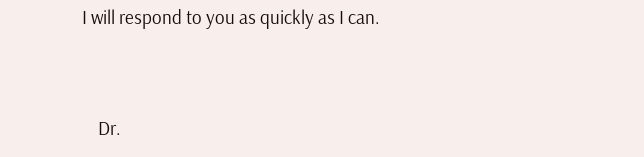I will respond to you as quickly as I can.


    Dr.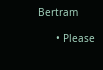Bertram

      • Please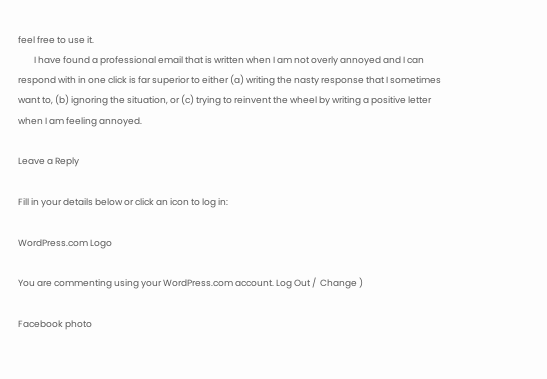feel free to use it.
        I have found a professional email that is written when I am not overly annoyed and I can respond with in one click is far superior to either (a) writing the nasty response that I sometimes want to, (b) ignoring the situation, or (c) trying to reinvent the wheel by writing a positive letter when I am feeling annoyed.

Leave a Reply

Fill in your details below or click an icon to log in:

WordPress.com Logo

You are commenting using your WordPress.com account. Log Out /  Change )

Facebook photo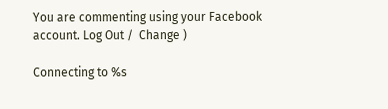You are commenting using your Facebook account. Log Out /  Change )

Connecting to %s